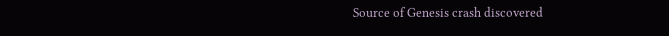Source of Genesis crash discovered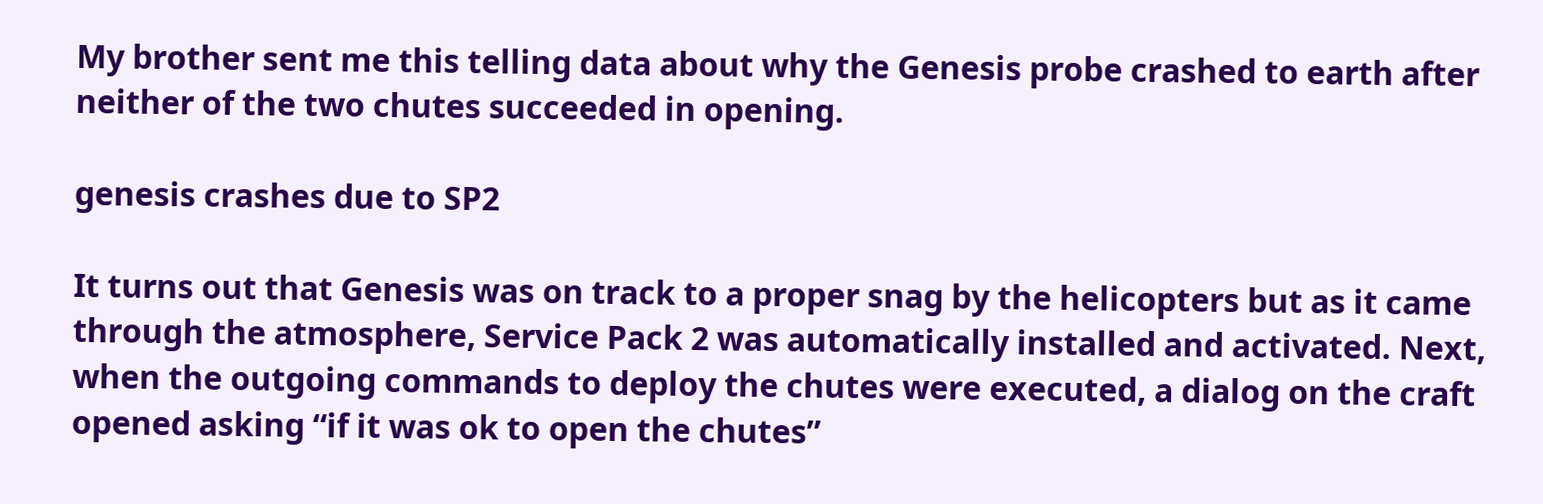My brother sent me this telling data about why the Genesis probe crashed to earth after neither of the two chutes succeeded in opening.

genesis crashes due to SP2

It turns out that Genesis was on track to a proper snag by the helicopters but as it came through the atmosphere, Service Pack 2 was automatically installed and activated. Next, when the outgoing commands to deploy the chutes were executed, a dialog on the craft opened asking “if it was ok to open the chutes”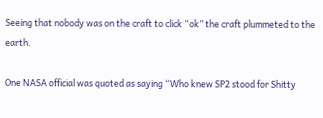Seeing that nobody was on the craft to click “ok” the craft plummeted to the earth.

One NASA official was quoted as saying “Who knew SP2 stood for Shitty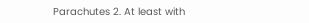Parachutes 2. At least with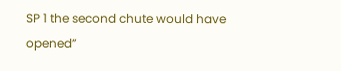SP 1 the second chute would have opened”